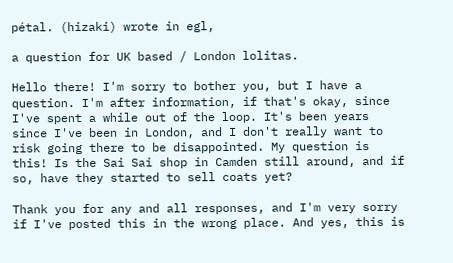pétal. (hizaki) wrote in egl,

a question for UK based / London lolitas.

Hello there! I'm sorry to bother you, but I have a question. I'm after information, if that's okay, since I've spent a while out of the loop. It's been years since I've been in London, and I don't really want to risk going there to be disappointed. My question is this! Is the Sai Sai shop in Camden still around, and if so, have they started to sell coats yet?

Thank you for any and all responses, and I'm very sorry if I've posted this in the wrong place. And yes, this is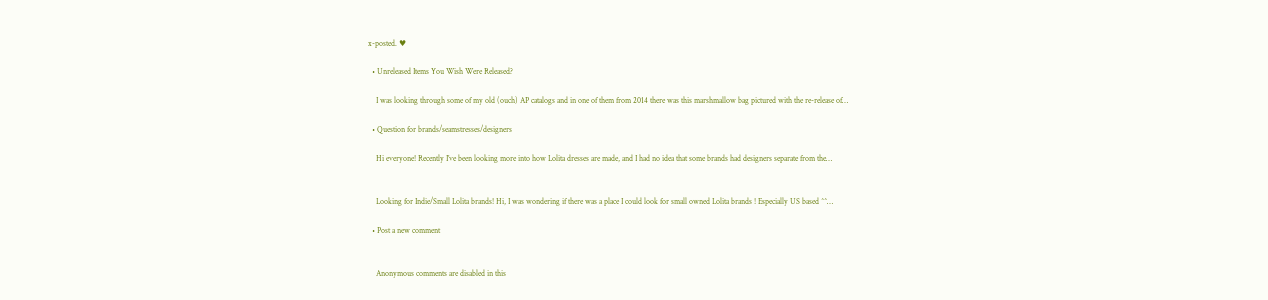x-posted. ♥

  • Unreleased Items You Wish Were Released?

    I was looking through some of my old (ouch) AP catalogs and in one of them from 2014 there was this marshmallow bag pictured with the re-release of…

  • Question for brands/seamstresses/designers

    Hi everyone! Recently I’ve been looking more into how Lolita dresses are made, and I had no idea that some brands had designers separate from the…


    Looking for Indie/Small Lolita brands! Hi, I was wondering if there was a place I could look for small owned Lolita brands ! Especially US based ^^…

  • Post a new comment


    Anonymous comments are disabled in this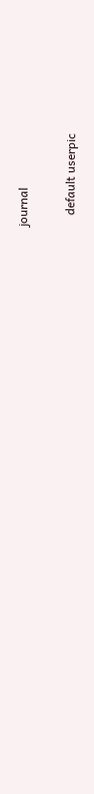journal

    default userpic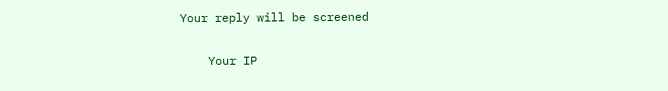Your reply will be screened

    Your IP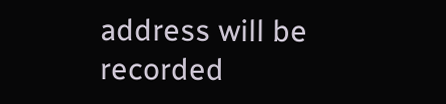address will be recorded